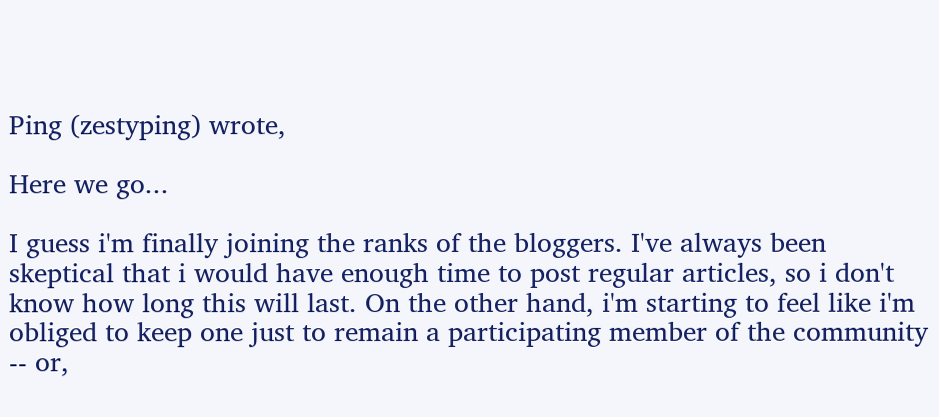Ping (zestyping) wrote,

Here we go...

I guess i'm finally joining the ranks of the bloggers. I've always been skeptical that i would have enough time to post regular articles, so i don't know how long this will last. On the other hand, i'm starting to feel like i'm obliged to keep one just to remain a participating member of the community -- or,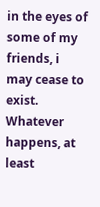in the eyes of some of my friends, i may cease to exist. Whatever happens, at least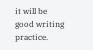it will be good writing practice.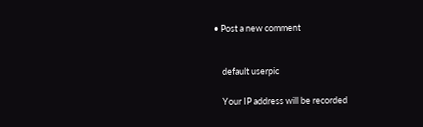• Post a new comment


    default userpic

    Your IP address will be recorded